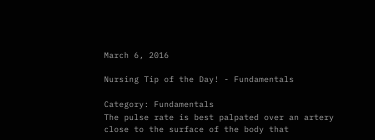March 6, 2016

Nursing Tip of the Day! - Fundamentals

Category: Fundamentals
The pulse rate is best palpated over an artery close to the surface of the body that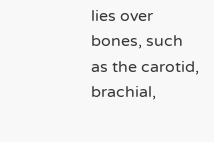lies over bones, such as the carotid, brachial,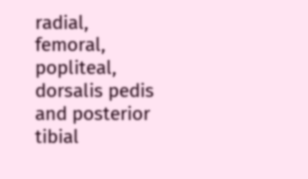radial, femoral, popliteal, dorsalis pedis and posterior tibial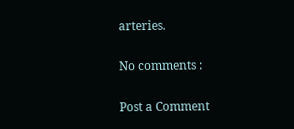arteries.

No comments :

Post a Comment